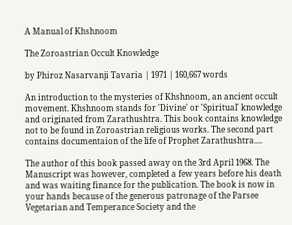A Manual of Khshnoom

The Zoroastrian Occult Knowledge

by Phiroz Nasarvanji Tavaria | 1971 | 160,667 words

An introduction to the mysteries of Khshnoom, an ancient occult movement. Khshnoom stands for 'Divine' or 'Spiritual' knowledge and originated from Zarathushtra. This book contains knowledge not to be found in Zoroastrian religious works. The second part contains documentaion of the life of Prophet Zarathushtra....

The author of this book passed away on the 3rd April 1968. The Manuscript was however, completed a few years before his death and was waiting finance for the publication. The book is now in your hands because of the generous patronage of the Parsee Vegetarian and Temperance Society and the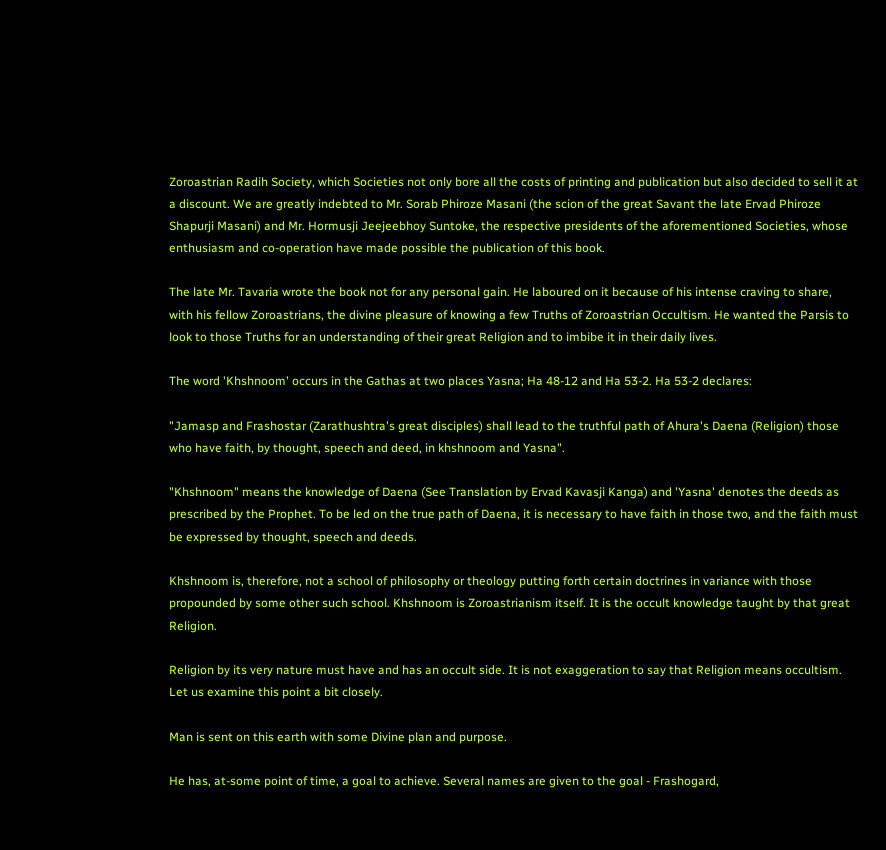Zoroastrian Radih Society, which Societies not only bore all the costs of printing and publication but also decided to sell it at a discount. We are greatly indebted to Mr. Sorab Phiroze Masani (the scion of the great Savant the late Ervad Phiroze Shapurji Masani) and Mr. Hormusji Jeejeebhoy Suntoke, the respective presidents of the aforementioned Societies, whose enthusiasm and co-operation have made possible the publication of this book.

The late Mr. Tavaria wrote the book not for any personal gain. He laboured on it because of his intense craving to share, with his fellow Zoroastrians, the divine pleasure of knowing a few Truths of Zoroastrian Occultism. He wanted the Parsis to look to those Truths for an understanding of their great Religion and to imbibe it in their daily lives.

The word 'Khshnoom' occurs in the Gathas at two places Yasna; Ha 48-12 and Ha 53-2. Ha 53-2 declares:

"Jamasp and Frashostar (Zarathushtra's great disciples) shall lead to the truthful path of Ahura's Daena (Religion) those who have faith, by thought, speech and deed, in khshnoom and Yasna".

"Khshnoom" means the knowledge of Daena (See Translation by Ervad Kavasji Kanga) and 'Yasna' denotes the deeds as prescribed by the Prophet. To be led on the true path of Daena, it is necessary to have faith in those two, and the faith must be expressed by thought, speech and deeds.

Khshnoom is, therefore, not a school of philosophy or theology putting forth certain doctrines in variance with those propounded by some other such school. Khshnoom is Zoroastrianism itself. It is the occult knowledge taught by that great Religion.

Religion by its very nature must have and has an occult side. It is not exaggeration to say that Religion means occultism. Let us examine this point a bit closely.

Man is sent on this earth with some Divine plan and purpose.

He has, at-some point of time, a goal to achieve. Several names are given to the goal - Frashogard,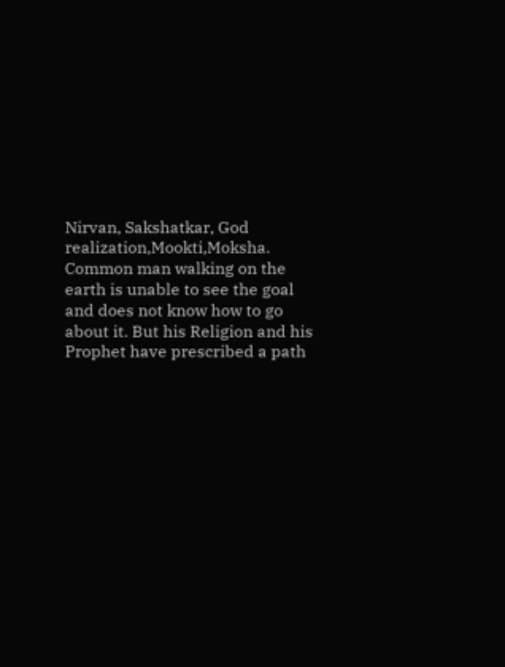Nirvan, Sakshatkar, God realization,Mookti,Moksha. Common man walking on the earth is unable to see the goal and does not know how to go about it. But his Religion and his Prophet have prescribed a path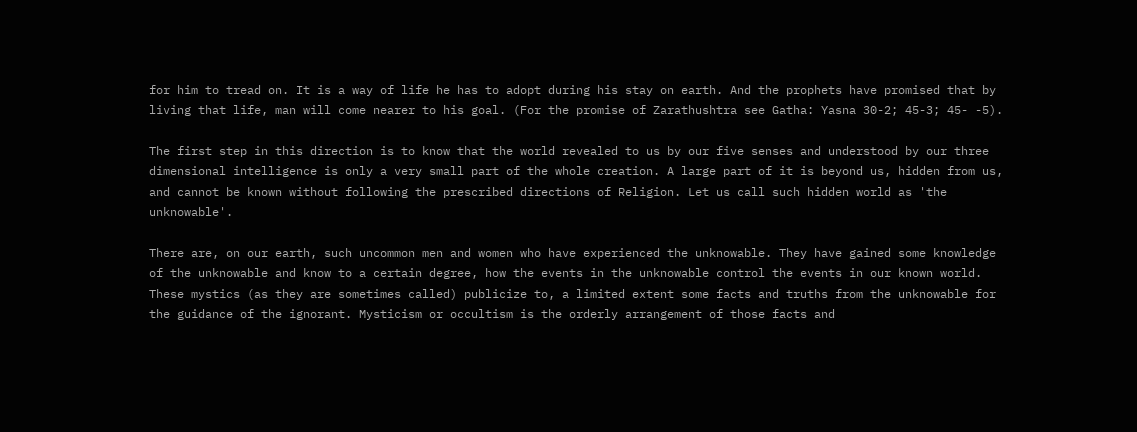for him to tread on. It is a way of life he has to adopt during his stay on earth. And the prophets have promised that by living that life, man will come nearer to his goal. (For the promise of Zarathushtra see Gatha: Yasna 30-2; 45-3; 45- -5).

The first step in this direction is to know that the world revealed to us by our five senses and understood by our three dimensional intelligence is only a very small part of the whole creation. A large part of it is beyond us, hidden from us, and cannot be known without following the prescribed directions of Religion. Let us call such hidden world as 'the unknowable'.

There are, on our earth, such uncommon men and women who have experienced the unknowable. They have gained some knowledge of the unknowable and know to a certain degree, how the events in the unknowable control the events in our known world. These mystics (as they are sometimes called) publicize to, a limited extent some facts and truths from the unknowable for the guidance of the ignorant. Mysticism or occultism is the orderly arrangement of those facts and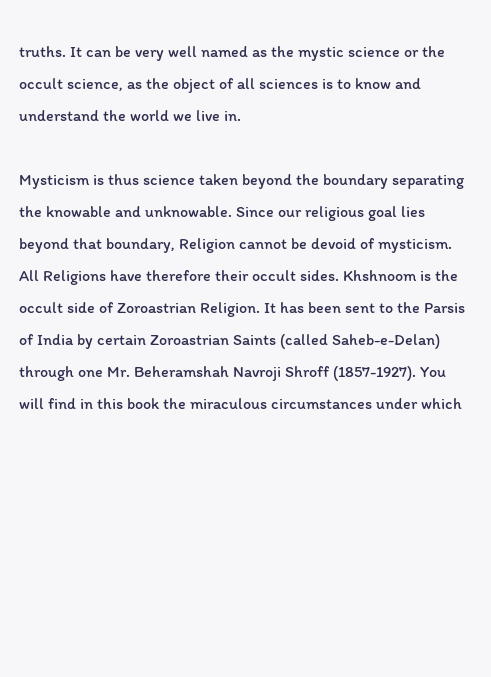truths. It can be very well named as the mystic science or the occult science, as the object of all sciences is to know and understand the world we live in.

Mysticism is thus science taken beyond the boundary separating the knowable and unknowable. Since our religious goal lies beyond that boundary, Religion cannot be devoid of mysticism. All Religions have therefore their occult sides. Khshnoom is the occult side of Zoroastrian Religion. It has been sent to the Parsis of India by certain Zoroastrian Saints (called Saheb-e-Delan) through one Mr. Beheramshah Navroji Shroff (1857-1927). You will find in this book the miraculous circumstances under which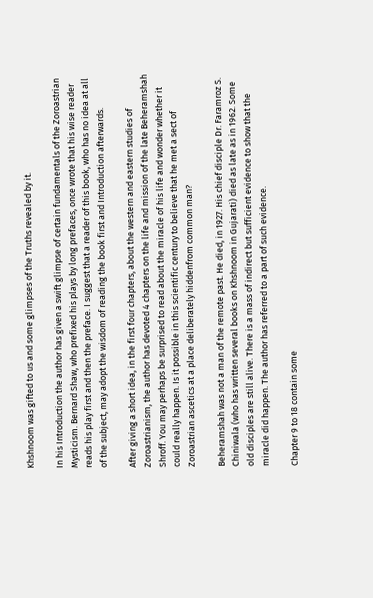Khshnoom was gifted to us and some glimpses of the Truths revealed by it.

In his Introduction the author has given a swift glimpse of certain fundamentals of the Zoroastrian Mysticism. Bernard Shaw, who prefixed his plays by long prefaces, once wrote that his wise reader reads his play first and then the preface. I suggest that a reader of this book, who has no idea at all of the subject, may adopt the wisdom of reading the book first and Introduction afterwards.

After giving a short idea, in the first four chapters, about the western and eastern studies of Zoroastrianism, the author has devoted 4 chapters on the life and mission of the late Beheramshah Shroff. You may perhaps be surprised to read about the miracle of his life and wonder whether it could really happen. Is it possible in this scientific century to believe that he met a sect of Zoroastrian ascetics at a place deliberately hiddenfrom common man?

Beheramshah was not a man of the remote past. He died, in 1927. His chief disciple Dr. Faramroz S. Chiniwala (who has written several books on Khshnoom in Gujarati) died as late as in 1962. Some old disciples are still alive. There is a mass of indirect but sufficient evidence to show that the miracle did happen. The author has referred to a part of such evidence.

Chapter 9 to 18 contain some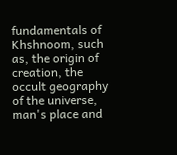fundamentals of Khshnoom, such as, the origin of creation, the occult geography of the universe, man's place and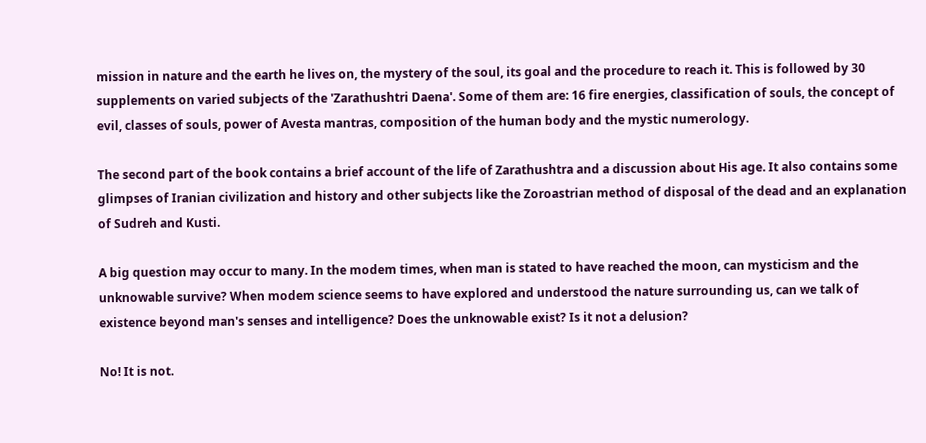mission in nature and the earth he lives on, the mystery of the soul, its goal and the procedure to reach it. This is followed by 30 supplements on varied subjects of the 'Zarathushtri Daena'. Some of them are: 16 fire energies, classification of souls, the concept of evil, classes of souls, power of Avesta mantras, composition of the human body and the mystic numerology.

The second part of the book contains a brief account of the life of Zarathushtra and a discussion about His age. It also contains some glimpses of Iranian civilization and history and other subjects like the Zoroastrian method of disposal of the dead and an explanation of Sudreh and Kusti.

A big question may occur to many. In the modem times, when man is stated to have reached the moon, can mysticism and the unknowable survive? When modem science seems to have explored and understood the nature surrounding us, can we talk of existence beyond man's senses and intelligence? Does the unknowable exist? Is it not a delusion?

No! It is not.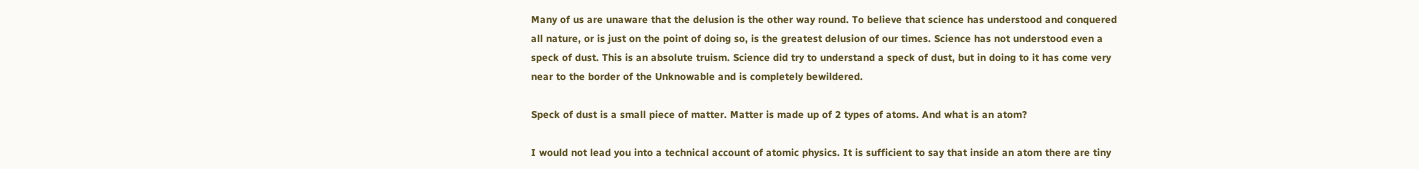Many of us are unaware that the delusion is the other way round. To believe that science has understood and conquered all nature, or is just on the point of doing so, is the greatest delusion of our times. Science has not understood even a speck of dust. This is an absolute truism. Science did try to understand a speck of dust, but in doing to it has come very near to the border of the Unknowable and is completely bewildered.

Speck of dust is a small piece of matter. Matter is made up of 2 types of atoms. And what is an atom?

I would not lead you into a technical account of atomic physics. It is sufficient to say that inside an atom there are tiny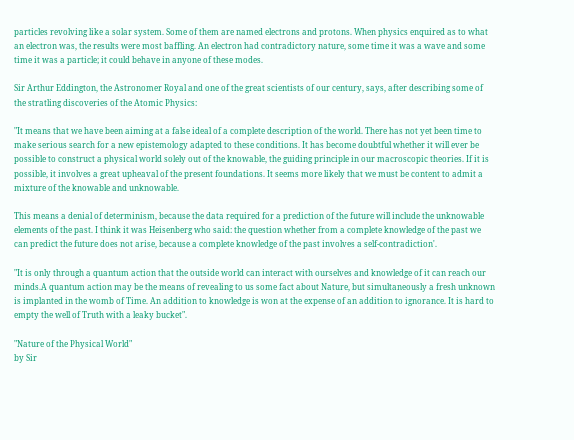particles revolving like a solar system. Some of them are named electrons and protons. When physics enquired as to what an electron was, the results were most baffling. An electron had contradictory nature, some time it was a wave and some time it was a particle; it could behave in anyone of these modes.

Sir Arthur Eddington, the Astronomer Royal and one of the great scientists of our century, says, after describing some of the stratling discoveries of the Atomic Physics:

"It means that we have been aiming at a false ideal of a complete description of the world. There has not yet been time to make serious search for a new epistemology adapted to these conditions. It has become doubtful whether it will ever be possible to construct a physical world solely out of the knowable, the guiding principle in our macroscopic theories. If it is possible, it involves a great upheaval of the present foundations. It seems more likely that we must be content to admit a mixture of the knowable and unknowable.

This means a denial of determinism, because the data required for a prediction of the future will include the unknowable elements of the past. I think it was Heisenberg who said: the question whether from a complete knowledge of the past we can predict the future does not arise, because a complete knowledge of the past involves a self-contradiction'.

"It is only through a quantum action that the outside world can interact with ourselves and knowledge of it can reach our minds.A quantum action may be the means of revealing to us some fact about Nature, but simultaneously a fresh unknown is implanted in the womb of Time. An addition to knowledge is won at the expense of an addition to ignorance. It is hard to empty the well of Truth with a leaky bucket".

"Nature of the Physical World"
by Sir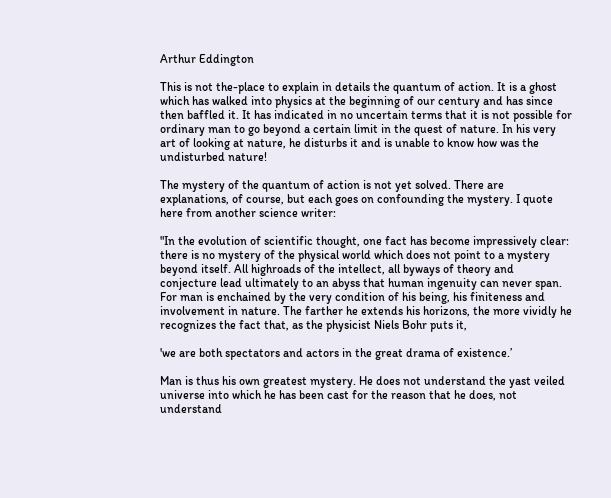Arthur Eddington

This is not the-place to explain in details the quantum of action. It is a ghost which has walked into physics at the beginning of our century and has since then baffled it. It has indicated in no uncertain terms that it is not possible for ordinary man to go beyond a certain limit in the quest of nature. In his very art of looking at nature, he disturbs it and is unable to know how was the undisturbed nature!

The mystery of the quantum of action is not yet solved. There are explanations, of course, but each goes on confounding the mystery. I quote here from another science writer:

"In the evolution of scientific thought, one fact has become impressively clear: there is no mystery of the physical world which does not point to a mystery beyond itself. All highroads of the intellect, all byways of theory and conjecture lead ultimately to an abyss that human ingenuity can never span. For man is enchained by the very condition of his being, his finiteness and involvement in nature. The farther he extends his horizons, the more vividly he recognizes the fact that, as the physicist Niels Bohr puts it,

'we are both spectators and actors in the great drama of existence.’

Man is thus his own greatest mystery. He does not understand the yast veiled universe into which he has been cast for the reason that he does, not understand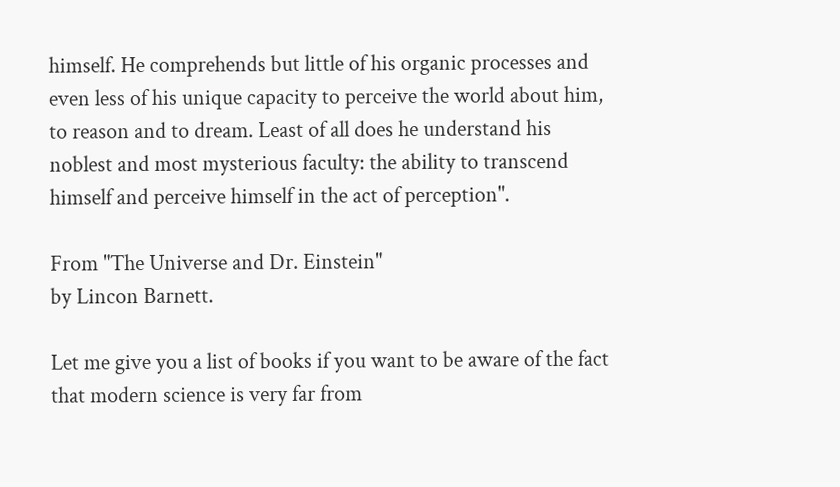himself. He comprehends but little of his organic processes and even less of his unique capacity to perceive the world about him, to reason and to dream. Least of all does he understand his noblest and most mysterious faculty: the ability to transcend himself and perceive himself in the act of perception".

From "The Universe and Dr. Einstein"
by Lincon Barnett.

Let me give you a list of books if you want to be aware of the fact that modern science is very far from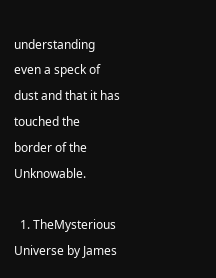understanding even a speck of dust and that it has touched the border of the Unknowable.

  1. TheMysterious Universe by James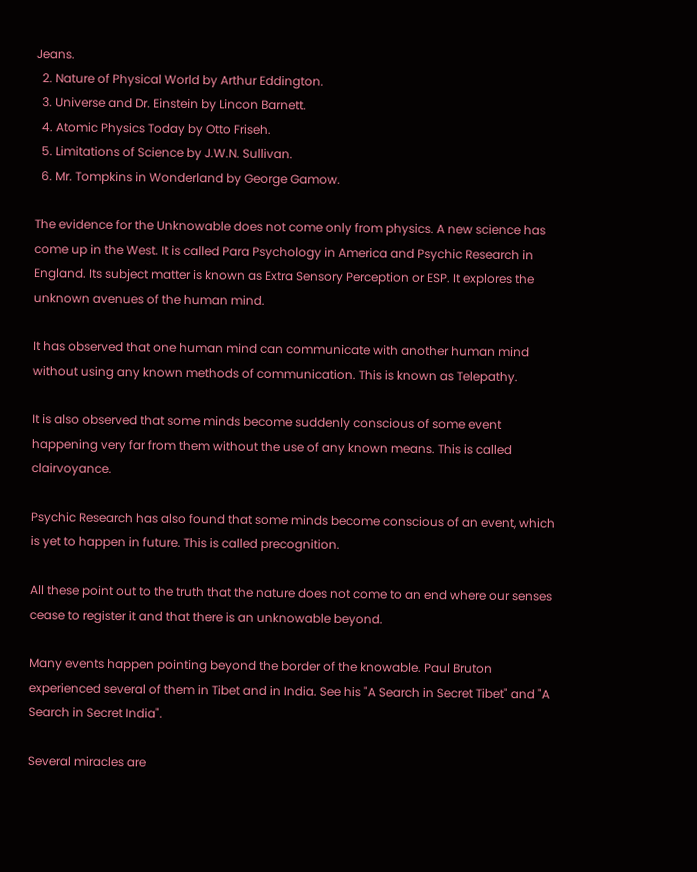Jeans.
  2. Nature of Physical World by Arthur Eddington.
  3. Universe and Dr. Einstein by Lincon Barnett.
  4. Atomic Physics Today by Otto Friseh.
  5. Limitations of Science by J.W.N. Sullivan.
  6. Mr. Tompkins in Wonderland by George Gamow.

The evidence for the Unknowable does not come only from physics. A new science has come up in the West. It is called Para Psychology in America and Psychic Research in England. Its subject matter is known as Extra Sensory Perception or ESP. It explores the unknown avenues of the human mind.

It has observed that one human mind can communicate with another human mind without using any known methods of communication. This is known as Telepathy.

It is also observed that some minds become suddenly conscious of some event happening very far from them without the use of any known means. This is called clairvoyance.

Psychic Research has also found that some minds become conscious of an event, which is yet to happen in future. This is called precognition.

All these point out to the truth that the nature does not come to an end where our senses cease to register it and that there is an unknowable beyond.

Many events happen pointing beyond the border of the knowable. Paul Bruton experienced several of them in Tibet and in India. See his "A Search in Secret Tibet" and "A Search in Secret India".

Several miracles are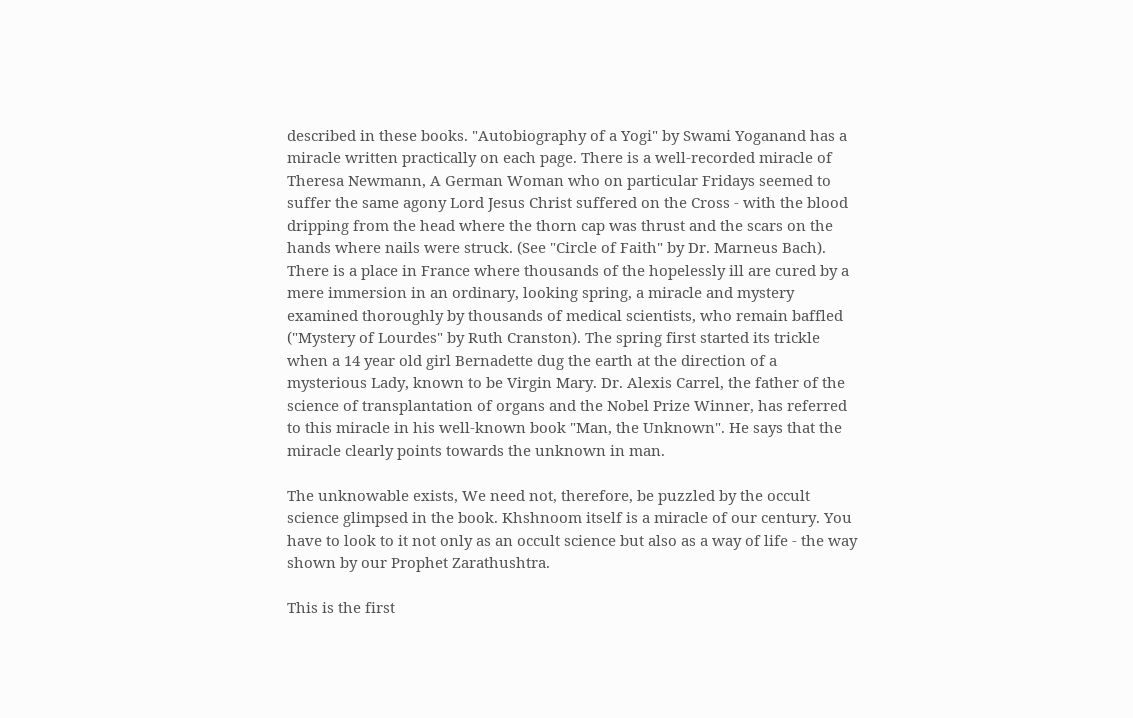described in these books. "Autobiography of a Yogi" by Swami Yoganand has a miracle written practically on each page. There is a well-recorded miracle of Theresa Newmann, A German Woman who on particular Fridays seemed to suffer the same agony Lord Jesus Christ suffered on the Cross - with the blood dripping from the head where the thorn cap was thrust and the scars on the hands where nails were struck. (See "Circle of Faith" by Dr. Marneus Bach). There is a place in France where thousands of the hopelessly ill are cured by a mere immersion in an ordinary, looking spring, a miracle and mystery examined thoroughly by thousands of medical scientists, who remain baffled ("Mystery of Lourdes" by Ruth Cranston). The spring first started its trickle when a 14 year old girl Bernadette dug the earth at the direction of a mysterious Lady, known to be Virgin Mary. Dr. Alexis Carrel, the father of the science of transplantation of organs and the Nobel Prize Winner, has referred to this miracle in his well-known book "Man, the Unknown". He says that the miracle clearly points towards the unknown in man.

The unknowable exists, We need not, therefore, be puzzled by the occult science glimpsed in the book. Khshnoom itself is a miracle of our century. You have to look to it not only as an occult science but also as a way of life - the way shown by our Prophet Zarathushtra.

This is the first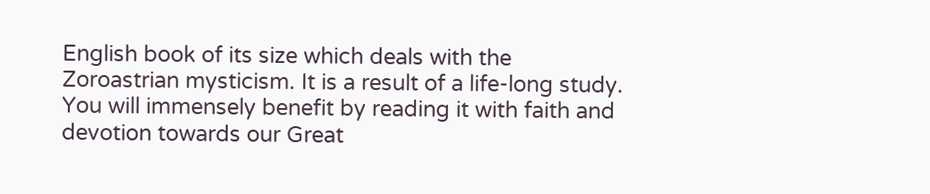English book of its size which deals with the Zoroastrian mysticism. It is a result of a life-long study. You will immensely benefit by reading it with faith and devotion towards our Great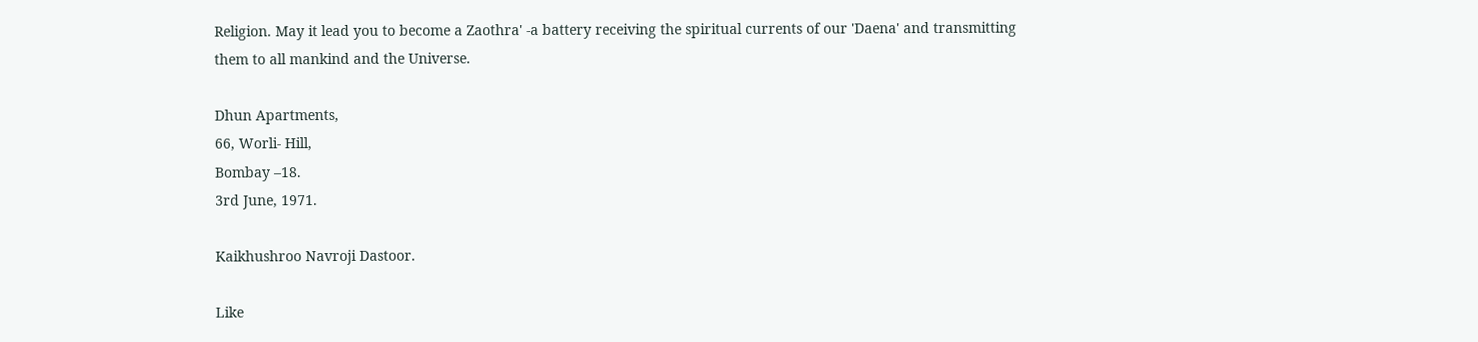Religion. May it lead you to become a Zaothra' -a battery receiving the spiritual currents of our 'Daena' and transmitting them to all mankind and the Universe.

Dhun Apartments,
66, Worli- Hill,
Bombay –18.
3rd June, 1971.

Kaikhushroo Navroji Dastoor.

Like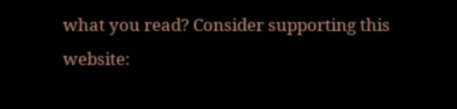what you read? Consider supporting this website: